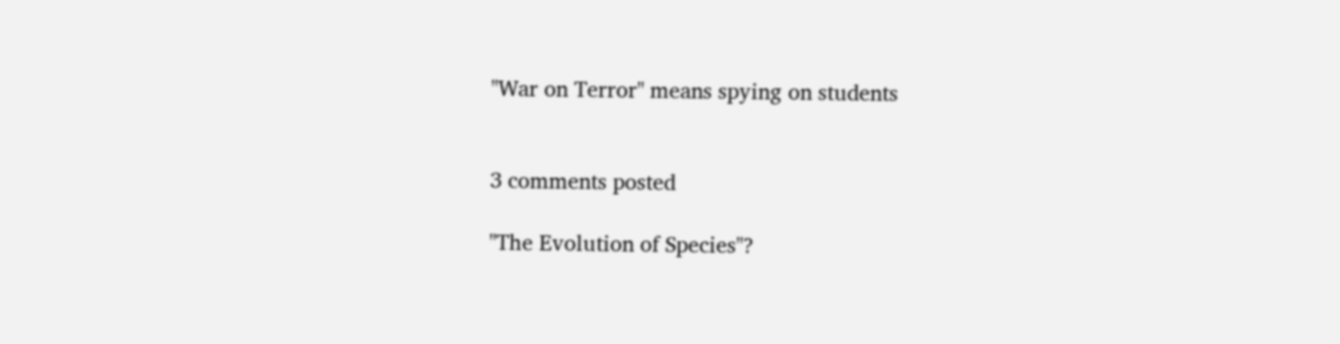"War on Terror" means spying on students


3 comments posted

"The Evolution of Species"?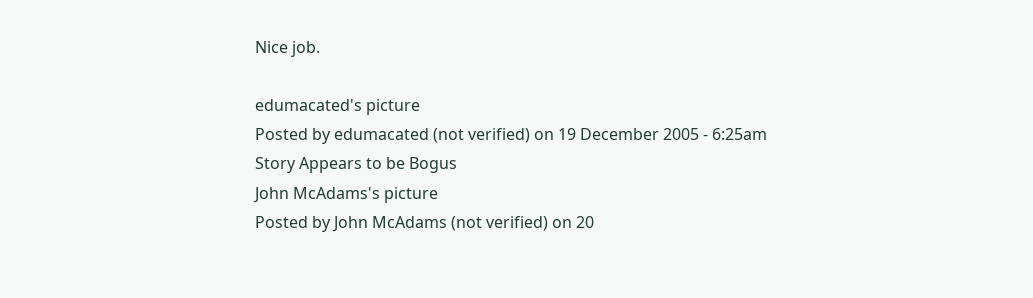Nice job.

edumacated's picture
Posted by edumacated (not verified) on 19 December 2005 - 6:25am
Story Appears to be Bogus
John McAdams's picture
Posted by John McAdams (not verified) on 20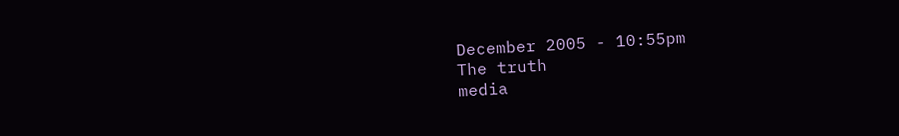December 2005 - 10:55pm
The truth
media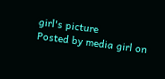girl's picture
Posted by media girl on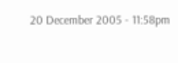20 December 2005 - 11:58pm